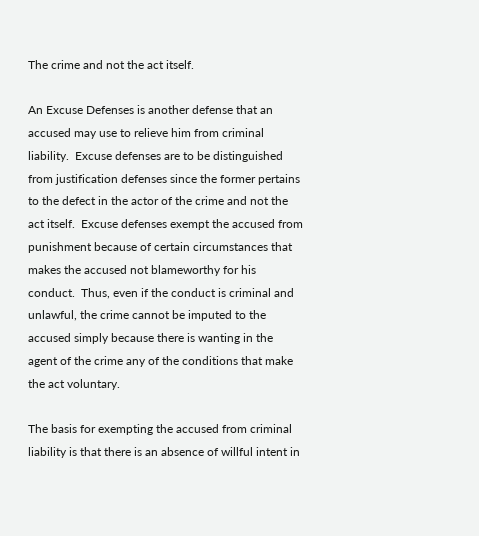The crime and not the act itself.

An Excuse Defenses is another defense that an accused may use to relieve him from criminal liability.  Excuse defenses are to be distinguished from justification defenses since the former pertains to the defect in the actor of the crime and not the act itself.  Excuse defenses exempt the accused from punishment because of certain circumstances that makes the accused not blameworthy for his conduct.  Thus, even if the conduct is criminal and unlawful, the crime cannot be imputed to the accused simply because there is wanting in the agent of the crime any of the conditions that make the act voluntary.

The basis for exempting the accused from criminal liability is that there is an absence of willful intent in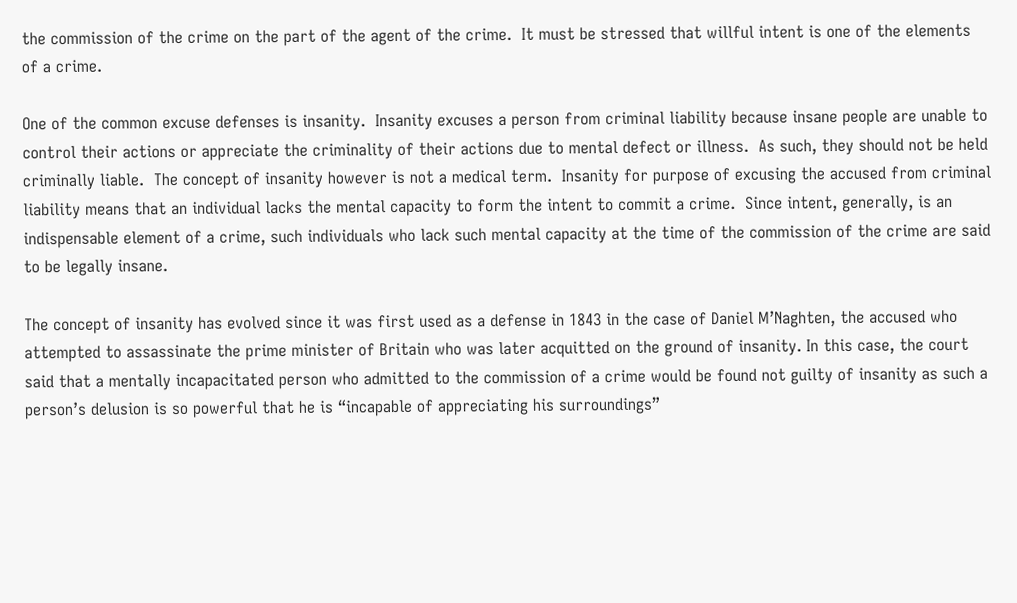the commission of the crime on the part of the agent of the crime.  It must be stressed that willful intent is one of the elements of a crime.

One of the common excuse defenses is insanity.  Insanity excuses a person from criminal liability because insane people are unable to control their actions or appreciate the criminality of their actions due to mental defect or illness.  As such, they should not be held criminally liable.  The concept of insanity however is not a medical term.  Insanity for purpose of excusing the accused from criminal liability means that an individual lacks the mental capacity to form the intent to commit a crime.  Since intent, generally, is an indispensable element of a crime, such individuals who lack such mental capacity at the time of the commission of the crime are said to be legally insane.

The concept of insanity has evolved since it was first used as a defense in 1843 in the case of Daniel M’Naghten, the accused who attempted to assassinate the prime minister of Britain who was later acquitted on the ground of insanity. In this case, the court said that a mentally incapacitated person who admitted to the commission of a crime would be found not guilty of insanity as such a person’s delusion is so powerful that he is “incapable of appreciating his surroundings”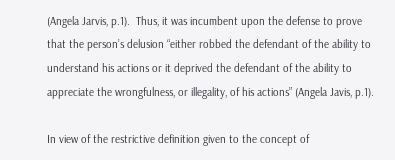(Angela Jarvis, p.1).  Thus, it was incumbent upon the defense to prove that the person’s delusion “either robbed the defendant of the ability to understand his actions or it deprived the defendant of the ability to appreciate the wrongfulness, or illegality, of his actions” (Angela Javis, p.1).

In view of the restrictive definition given to the concept of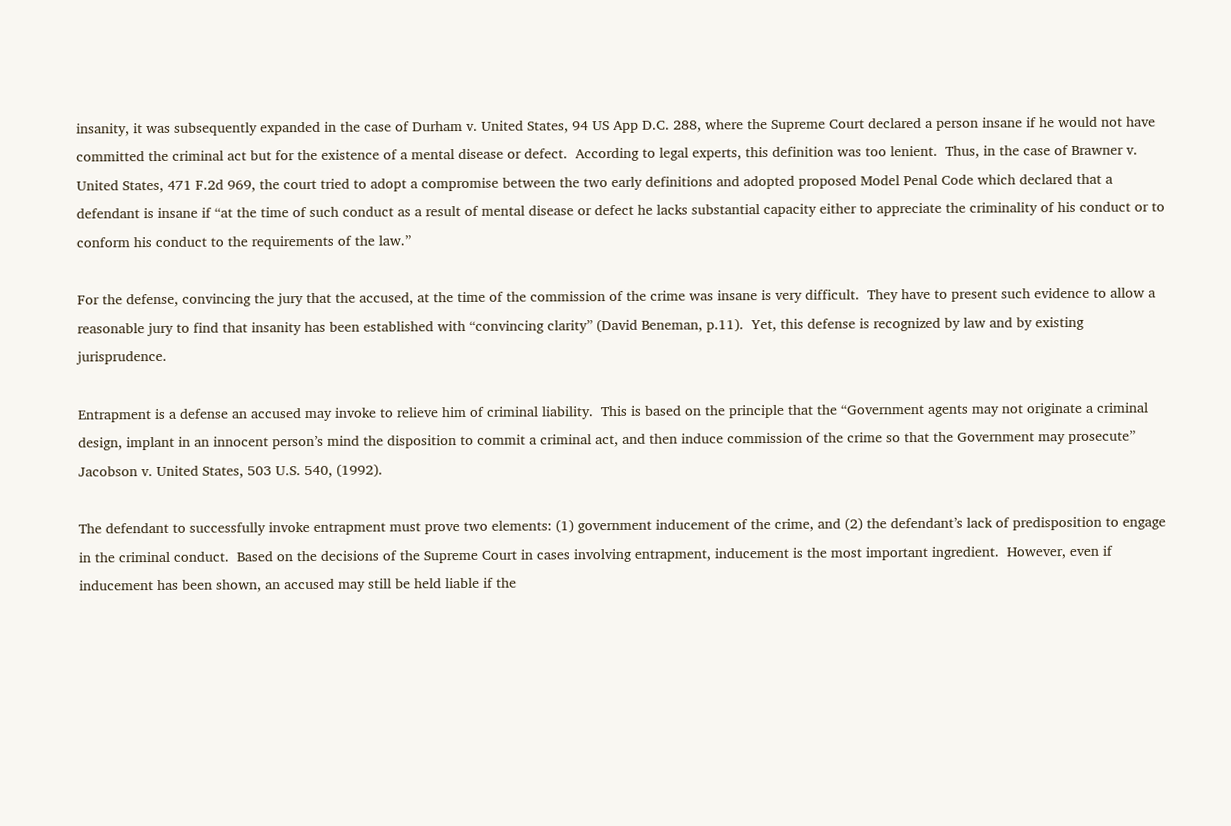insanity, it was subsequently expanded in the case of Durham v. United States, 94 US App D.C. 288, where the Supreme Court declared a person insane if he would not have committed the criminal act but for the existence of a mental disease or defect.  According to legal experts, this definition was too lenient.  Thus, in the case of Brawner v. United States, 471 F.2d 969, the court tried to adopt a compromise between the two early definitions and adopted proposed Model Penal Code which declared that a defendant is insane if “at the time of such conduct as a result of mental disease or defect he lacks substantial capacity either to appreciate the criminality of his conduct or to conform his conduct to the requirements of the law.”

For the defense, convincing the jury that the accused, at the time of the commission of the crime was insane is very difficult.  They have to present such evidence to allow a reasonable jury to find that insanity has been established with “convincing clarity” (David Beneman, p.11).  Yet, this defense is recognized by law and by existing jurisprudence.

Entrapment is a defense an accused may invoke to relieve him of criminal liability.  This is based on the principle that the “Government agents may not originate a criminal design, implant in an innocent person’s mind the disposition to commit a criminal act, and then induce commission of the crime so that the Government may prosecute” Jacobson v. United States, 503 U.S. 540, (1992).

The defendant to successfully invoke entrapment must prove two elements: (1) government inducement of the crime, and (2) the defendant’s lack of predisposition to engage in the criminal conduct.  Based on the decisions of the Supreme Court in cases involving entrapment, inducement is the most important ingredient.  However, even if inducement has been shown, an accused may still be held liable if the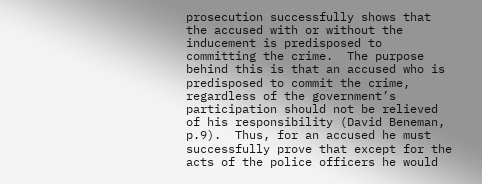prosecution successfully shows that the accused with or without the inducement is predisposed to committing the crime.  The purpose behind this is that an accused who is predisposed to commit the crime, regardless of the government’s participation should not be relieved of his responsibility (David Beneman, p.9).  Thus, for an accused he must successfully prove that except for the acts of the police officers he would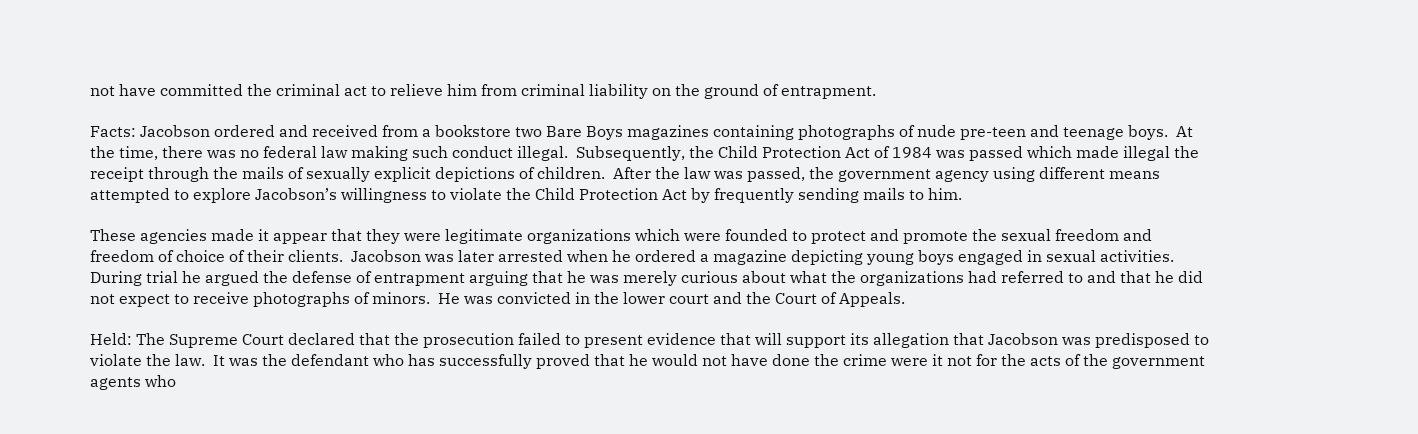not have committed the criminal act to relieve him from criminal liability on the ground of entrapment.

Facts: Jacobson ordered and received from a bookstore two Bare Boys magazines containing photographs of nude pre-teen and teenage boys.  At the time, there was no federal law making such conduct illegal.  Subsequently, the Child Protection Act of 1984 was passed which made illegal the receipt through the mails of sexually explicit depictions of children.  After the law was passed, the government agency using different means attempted to explore Jacobson’s willingness to violate the Child Protection Act by frequently sending mails to him.

These agencies made it appear that they were legitimate organizations which were founded to protect and promote the sexual freedom and freedom of choice of their clients.  Jacobson was later arrested when he ordered a magazine depicting young boys engaged in sexual activities.  During trial he argued the defense of entrapment arguing that he was merely curious about what the organizations had referred to and that he did not expect to receive photographs of minors.  He was convicted in the lower court and the Court of Appeals.

Held: The Supreme Court declared that the prosecution failed to present evidence that will support its allegation that Jacobson was predisposed to violate the law.  It was the defendant who has successfully proved that he would not have done the crime were it not for the acts of the government agents who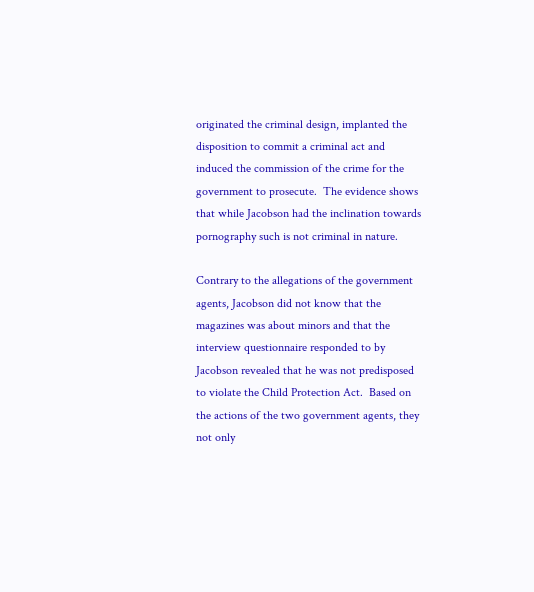originated the criminal design, implanted the disposition to commit a criminal act and induced the commission of the crime for the government to prosecute.  The evidence shows that while Jacobson had the inclination towards pornography such is not criminal in nature.

Contrary to the allegations of the government agents, Jacobson did not know that the magazines was about minors and that the interview questionnaire responded to by Jacobson revealed that he was not predisposed to violate the Child Protection Act.  Based on the actions of the two government agents, they not only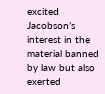excited Jacobson’s interest in the material banned by law but also exerted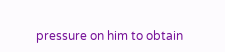pressure on him to obtain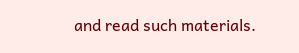and read such materials.